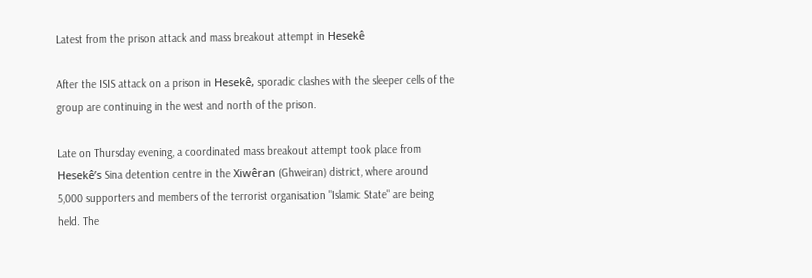Latest from the prison attack and mass breakout attempt in Hesekê

After the ISIS attack on a prison in Hesekê, sporadic clashes with the sleeper cells of the group are continuing in the west and north of the prison.

Late on Thursday evening, a coordinated mass breakout attempt took place from Hesekê’s Sina detention centre in the Xiwêran (Ghweiran) district, where around 5,000 supporters and members of the terrorist organisation "Islamic State" are being held. The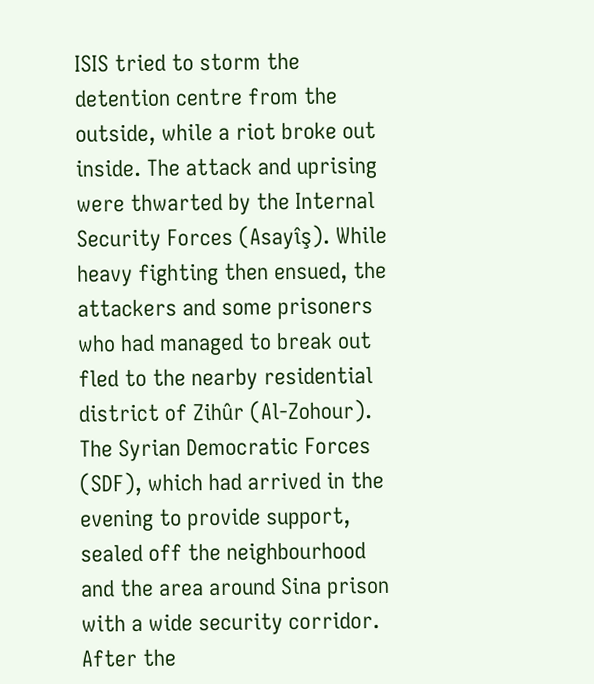ISIS tried to storm the detention centre from the outside, while a riot broke out inside. The attack and uprising were thwarted by the Internal Security Forces (Asayîş). While heavy fighting then ensued, the attackers and some prisoners who had managed to break out fled to the nearby residential district of Zihûr (Al-Zohour). The Syrian Democratic Forces (SDF), which had arrived in the evening to provide support, sealed off the neighbourhood and the area around Sina prison with a wide security corridor. After the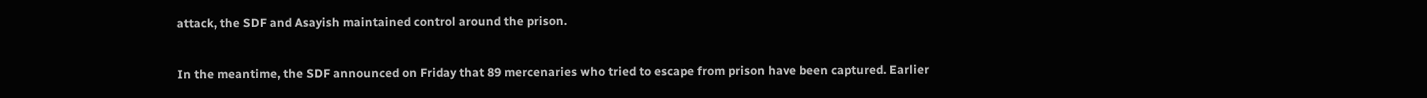attack, the SDF and Asayish maintained control around the prison.

In the meantime, the SDF announced on Friday that 89 mercenaries who tried to escape from prison have been captured. Earlier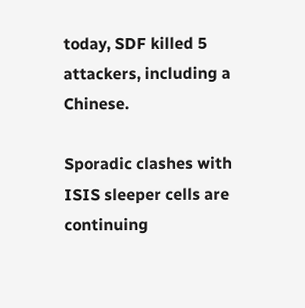today, SDF killed 5 attackers, including a Chinese.

Sporadic clashes with ISIS sleeper cells are continuing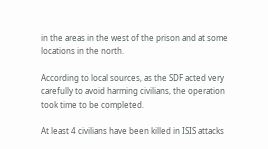in the areas in the west of the prison and at some locations in the north.

According to local sources, as the SDF acted very carefully to avoid harming civilians, the operation took time to be completed.

At least 4 civilians have been killed in ISIS attacks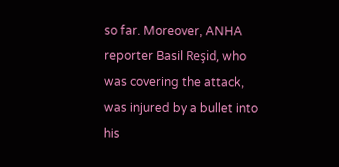so far. Moreover, ANHA reporter Basil Reşid, who was covering the attack, was injured by a bullet into his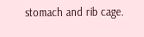stomach and rib cage.